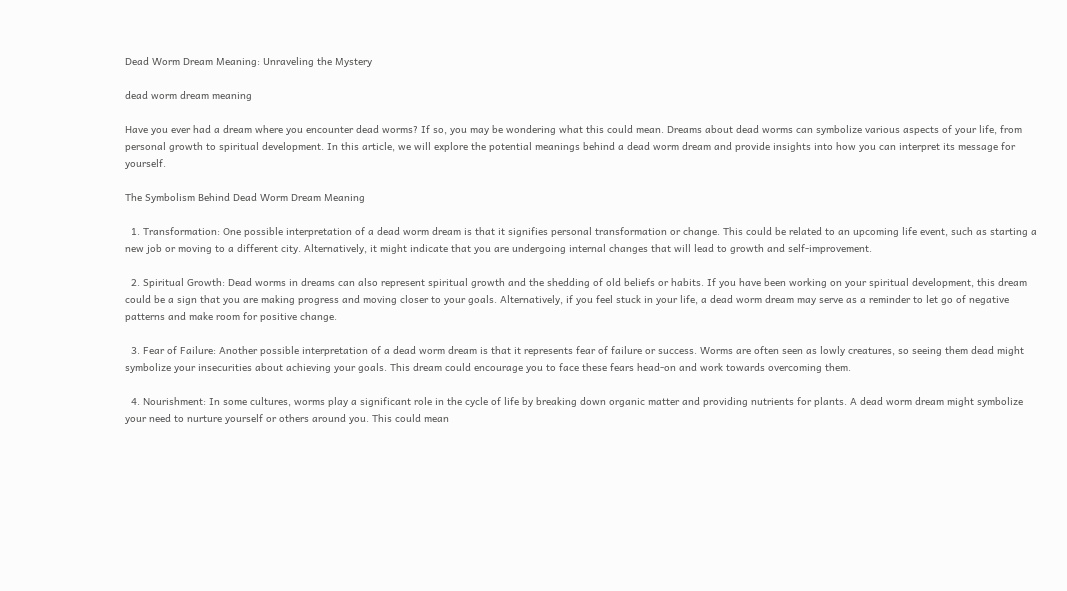Dead Worm Dream Meaning: Unraveling the Mystery

dead worm dream meaning

Have you ever had a dream where you encounter dead worms? If so, you may be wondering what this could mean. Dreams about dead worms can symbolize various aspects of your life, from personal growth to spiritual development. In this article, we will explore the potential meanings behind a dead worm dream and provide insights into how you can interpret its message for yourself.

The Symbolism Behind Dead Worm Dream Meaning

  1. Transformation: One possible interpretation of a dead worm dream is that it signifies personal transformation or change. This could be related to an upcoming life event, such as starting a new job or moving to a different city. Alternatively, it might indicate that you are undergoing internal changes that will lead to growth and self-improvement.

  2. Spiritual Growth: Dead worms in dreams can also represent spiritual growth and the shedding of old beliefs or habits. If you have been working on your spiritual development, this dream could be a sign that you are making progress and moving closer to your goals. Alternatively, if you feel stuck in your life, a dead worm dream may serve as a reminder to let go of negative patterns and make room for positive change.

  3. Fear of Failure: Another possible interpretation of a dead worm dream is that it represents fear of failure or success. Worms are often seen as lowly creatures, so seeing them dead might symbolize your insecurities about achieving your goals. This dream could encourage you to face these fears head-on and work towards overcoming them.

  4. Nourishment: In some cultures, worms play a significant role in the cycle of life by breaking down organic matter and providing nutrients for plants. A dead worm dream might symbolize your need to nurture yourself or others around you. This could mean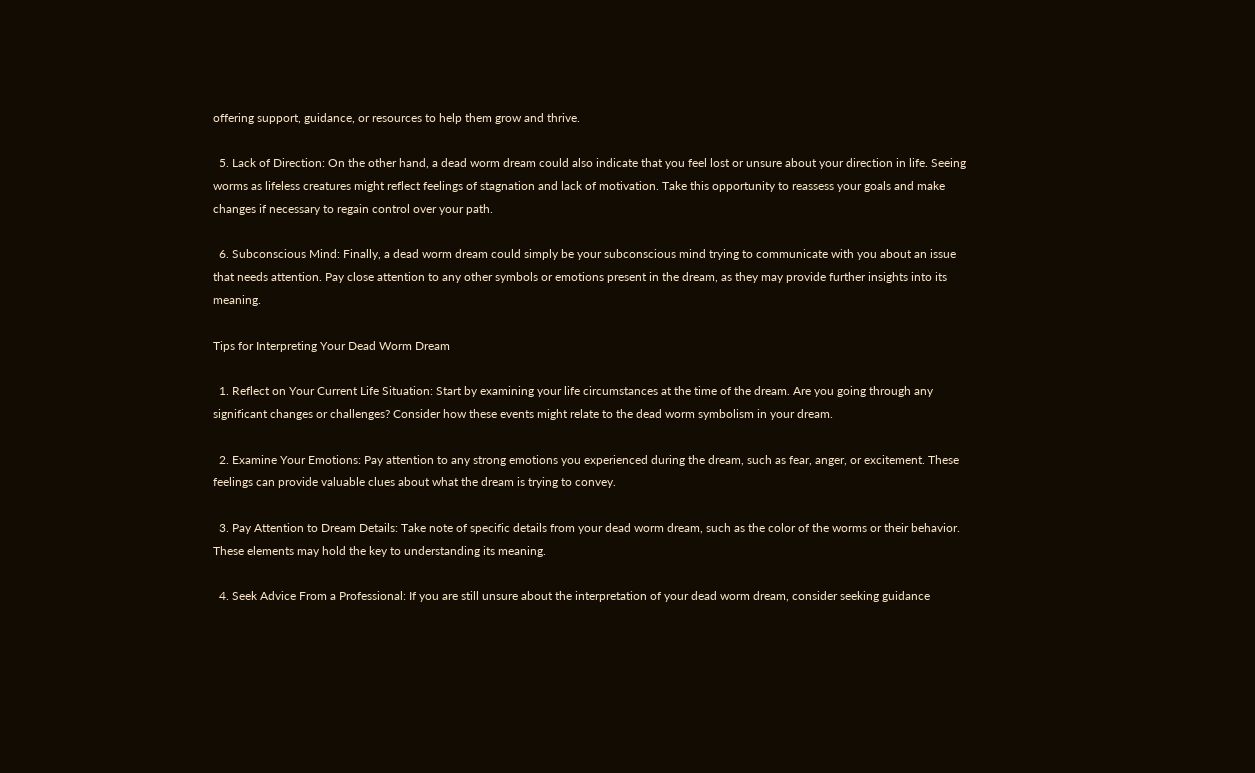offering support, guidance, or resources to help them grow and thrive.

  5. Lack of Direction: On the other hand, a dead worm dream could also indicate that you feel lost or unsure about your direction in life. Seeing worms as lifeless creatures might reflect feelings of stagnation and lack of motivation. Take this opportunity to reassess your goals and make changes if necessary to regain control over your path.

  6. Subconscious Mind: Finally, a dead worm dream could simply be your subconscious mind trying to communicate with you about an issue that needs attention. Pay close attention to any other symbols or emotions present in the dream, as they may provide further insights into its meaning.

Tips for Interpreting Your Dead Worm Dream

  1. Reflect on Your Current Life Situation: Start by examining your life circumstances at the time of the dream. Are you going through any significant changes or challenges? Consider how these events might relate to the dead worm symbolism in your dream.

  2. Examine Your Emotions: Pay attention to any strong emotions you experienced during the dream, such as fear, anger, or excitement. These feelings can provide valuable clues about what the dream is trying to convey.

  3. Pay Attention to Dream Details: Take note of specific details from your dead worm dream, such as the color of the worms or their behavior. These elements may hold the key to understanding its meaning.

  4. Seek Advice From a Professional: If you are still unsure about the interpretation of your dead worm dream, consider seeking guidance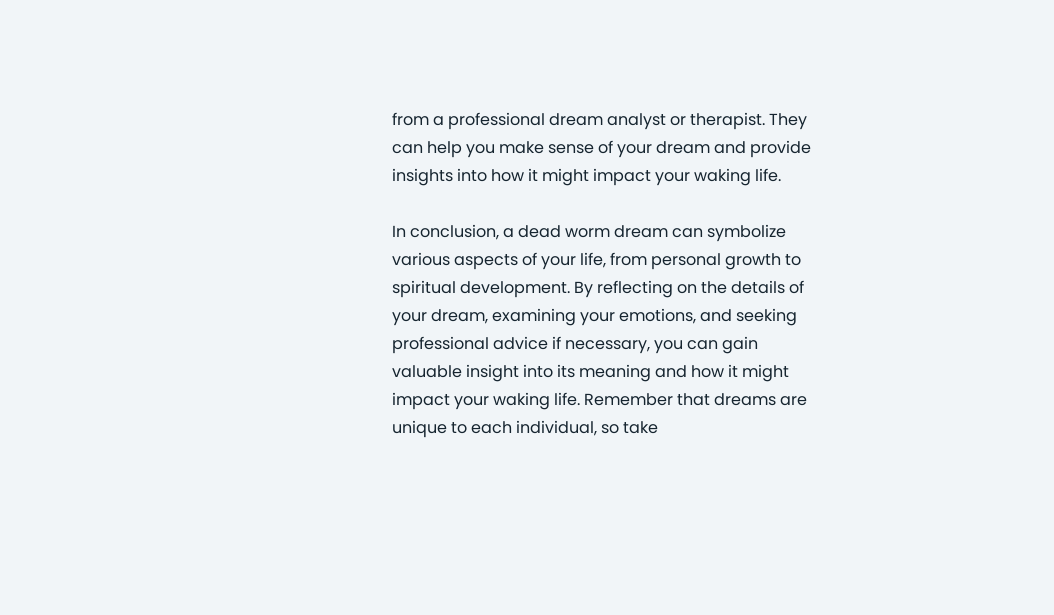from a professional dream analyst or therapist. They can help you make sense of your dream and provide insights into how it might impact your waking life.

In conclusion, a dead worm dream can symbolize various aspects of your life, from personal growth to spiritual development. By reflecting on the details of your dream, examining your emotions, and seeking professional advice if necessary, you can gain valuable insight into its meaning and how it might impact your waking life. Remember that dreams are unique to each individual, so take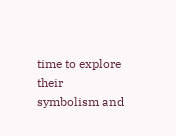time to explore their symbolism and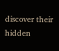discover their hidden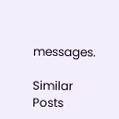messages.

Similar Posts